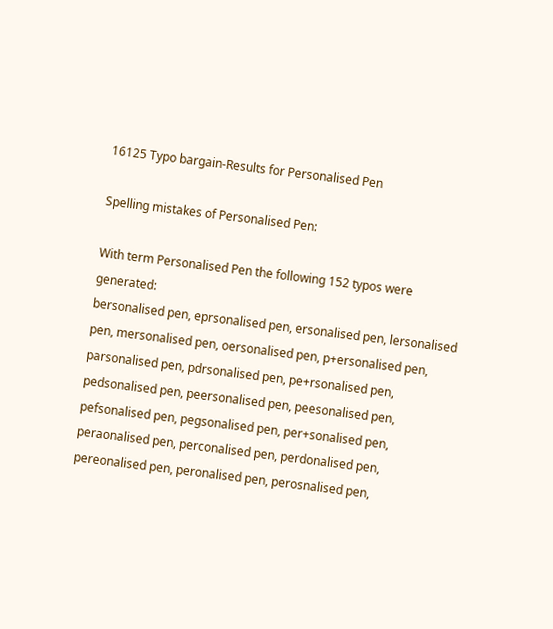16125 Typo bargain-Results for Personalised Pen

Spelling mistakes of Personalised Pen:

With term Personalised Pen the following 152 typos were generated:
bersonalised pen, eprsonalised pen, ersonalised pen, lersonalised pen, mersonalised pen, oersonalised pen, p+ersonalised pen, parsonalised pen, pdrsonalised pen, pe+rsonalised pen, pedsonalised pen, peersonalised pen, peesonalised pen, pefsonalised pen, pegsonalised pen, per+sonalised pen, peraonalised pen, perconalised pen, perdonalised pen, pereonalised pen, peronalised pen, perosnalised pen,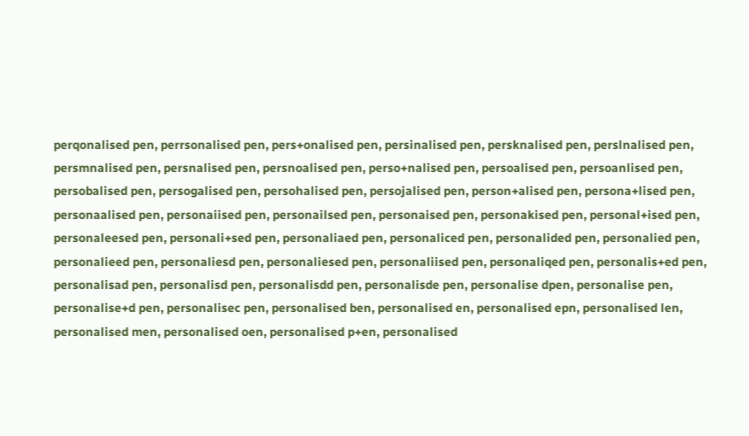perqonalised pen, perrsonalised pen, pers+onalised pen, persinalised pen, persknalised pen, perslnalised pen, persmnalised pen, persnalised pen, persnoalised pen, perso+nalised pen, persoalised pen, persoanlised pen, persobalised pen, persogalised pen, persohalised pen, persojalised pen, person+alised pen, persona+lised pen, personaalised pen, personaiised pen, personailsed pen, personaised pen, personakised pen, personal+ised pen, personaleesed pen, personali+sed pen, personaliaed pen, personaliced pen, personalided pen, personalied pen, personalieed pen, personaliesd pen, personaliesed pen, personaliised pen, personaliqed pen, personalis+ed pen, personalisad pen, personalisd pen, personalisdd pen, personalisde pen, personalise dpen, personalise pen, personalise+d pen, personalisec pen, personalised ben, personalised en, personalised epn, personalised len, personalised men, personalised oen, personalised p+en, personalised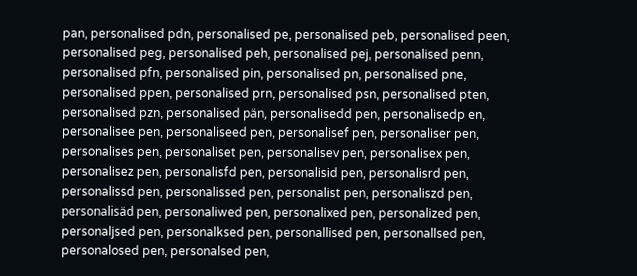pan, personalised pdn, personalised pe, personalised peb, personalised peen, personalised peg, personalised peh, personalised pej, personalised penn, personalised pfn, personalised pin, personalised pn, personalised pne, personalised ppen, personalised prn, personalised psn, personalised pten, personalised pzn, personalised pän, personalisedd pen, personalisedp en, personalisee pen, personaliseed pen, personalisef pen, personaliser pen, personalises pen, personaliset pen, personalisev pen, personalisex pen, personalisez pen, personalisfd pen, personalisid pen, personalisrd pen, personalissd pen, personalissed pen, personalist pen, personaliszd pen, personalisäd pen, personaliwed pen, personalixed pen, personalized pen, personaljsed pen, personalksed pen, personallised pen, personallsed pen, personalosed pen, personalsed pen,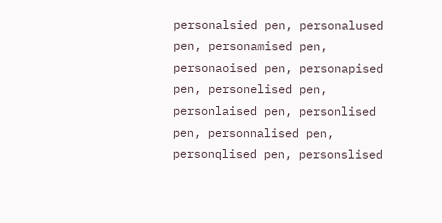personalsied pen, personalused pen, personamised pen, personaoised pen, personapised pen, personelised pen, personlaised pen, personlised pen, personnalised pen, personqlised pen, personslised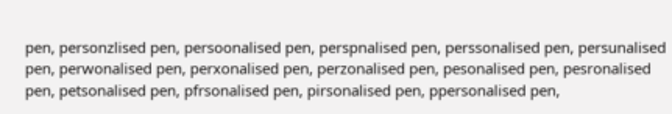pen, personzlised pen, persoonalised pen, perspnalised pen, perssonalised pen, persunalised pen, perwonalised pen, perxonalised pen, perzonalised pen, pesonalised pen, pesronalised pen, petsonalised pen, pfrsonalised pen, pirsonalised pen, ppersonalised pen,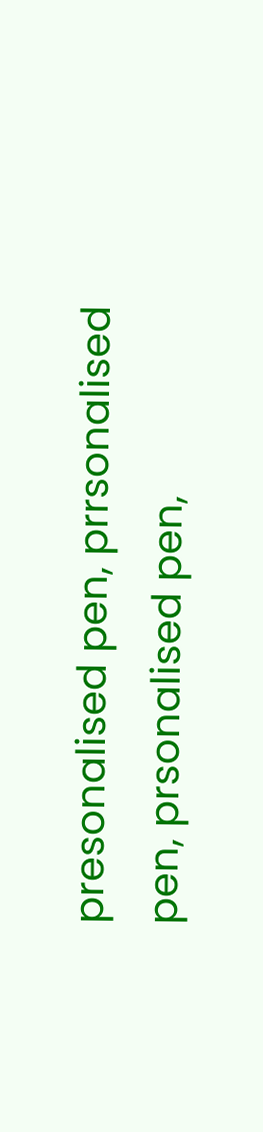presonalised pen, prrsonalised pen, prsonalised pen,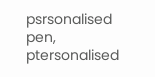psrsonalised pen, ptersonalised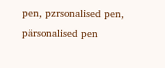pen, pzrsonalised pen, pärsonalised pen